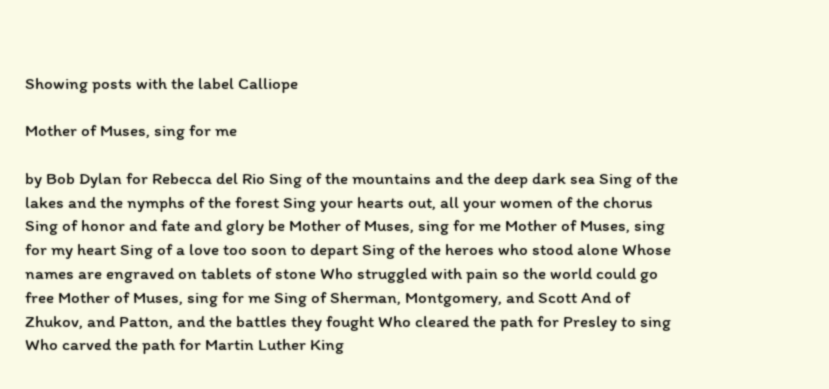Showing posts with the label Calliope

Mother of Muses, sing for me

by Bob Dylan for Rebecca del Rio Sing of the mountains and the deep dark sea Sing of the lakes and the nymphs of the forest Sing your hearts out, all your women of the chorus Sing of honor and fate and glory be Mother of Muses, sing for me Mother of Muses, sing for my heart Sing of a love too soon to depart Sing of the heroes who stood alone Whose names are engraved on tablets of stone Who struggled with pain so the world could go free Mother of Muses, sing for me Sing of Sherman, Montgomery, and Scott And of Zhukov, and Patton, and the battles they fought Who cleared the path for Presley to sing Who carved the path for Martin Luther King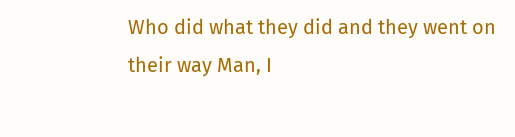Who did what they did and they went on their way Man, I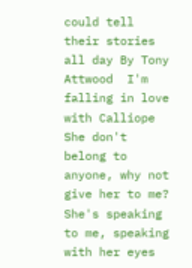could tell their stories all day By Tony Attwood  I'm falling in love with Calliope She don't belong to anyone, why not give her to me? She's speaking to me, speaking with her eyes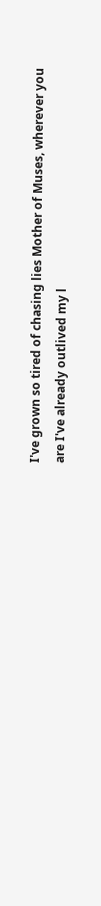I've grown so tired of chasing lies Mother of Muses, wherever you are I've already outlived my l